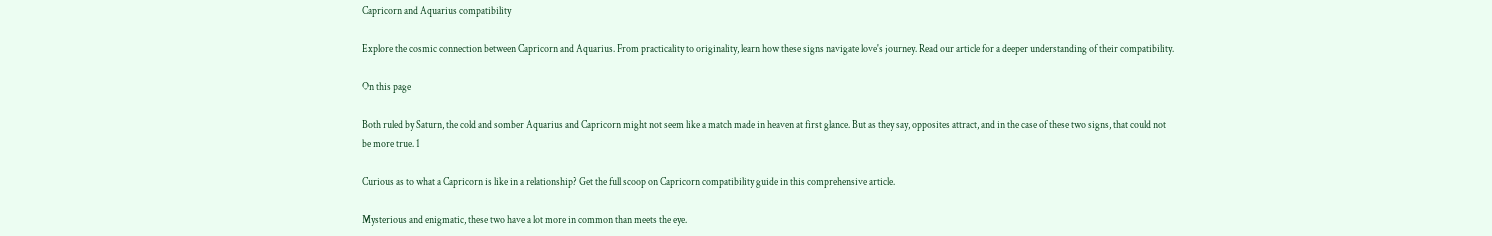Capricorn and Aquarius compatibility

Explore the cosmic connection between Capricorn and Aquarius. From practicality to originality, learn how these signs navigate love's journey. Read our article for a deeper understanding of their compatibility.

On this page

Both ruled by Saturn, the cold and somber Aquarius and Capricorn might not seem like a match made in heaven at first glance. But as they say, opposites attract, and in the case of these two signs, that could not be more true. 1

Curious as to what a Capricorn is like in a relationship? Get the full scoop on Capricorn compatibility guide in this comprehensive article.

Mysterious and enigmatic, these two have a lot more in common than meets the eye.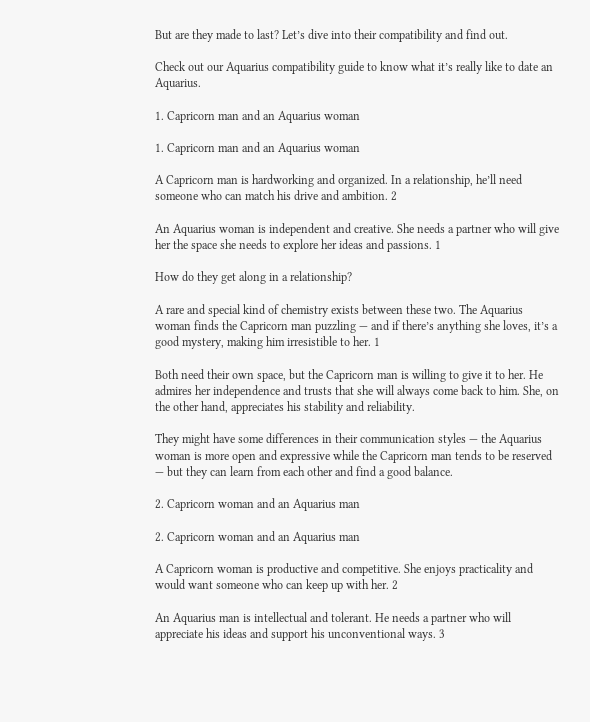But are they made to last? Let’s dive into their compatibility and find out.

Check out our Aquarius compatibility guide to know what it’s really like to date an Aquarius.

1. Capricorn man and an Aquarius woman

1. Capricorn man and an Aquarius woman

A Capricorn man is hardworking and organized. In a relationship, he’ll need someone who can match his drive and ambition. 2

An Aquarius woman is independent and creative. She needs a partner who will give her the space she needs to explore her ideas and passions. 1

How do they get along in a relationship?

A rare and special kind of chemistry exists between these two. The Aquarius woman finds the Capricorn man puzzling — and if there’s anything she loves, it’s a good mystery, making him irresistible to her. 1

Both need their own space, but the Capricorn man is willing to give it to her. He admires her independence and trusts that she will always come back to him. She, on the other hand, appreciates his stability and reliability.

They might have some differences in their communication styles — the Aquarius woman is more open and expressive while the Capricorn man tends to be reserved — but they can learn from each other and find a good balance.

2. Capricorn woman and an Aquarius man

2. Capricorn woman and an Aquarius man

A Capricorn woman is productive and competitive. She enjoys practicality and would want someone who can keep up with her. 2

An Aquarius man is intellectual and tolerant. He needs a partner who will appreciate his ideas and support his unconventional ways. 3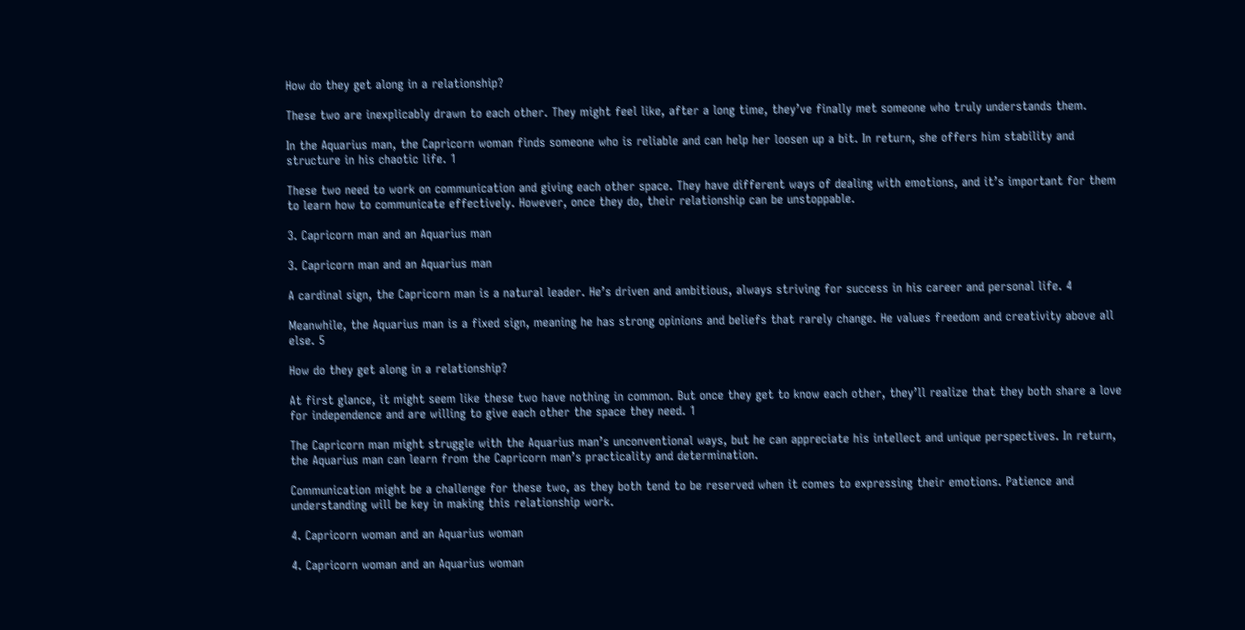How do they get along in a relationship?

These two are inexplicably drawn to each other. They might feel like, after a long time, they’ve finally met someone who truly understands them.

In the Aquarius man, the Capricorn woman finds someone who is reliable and can help her loosen up a bit. In return, she offers him stability and structure in his chaotic life. 1

These two need to work on communication and giving each other space. They have different ways of dealing with emotions, and it’s important for them to learn how to communicate effectively. However, once they do, their relationship can be unstoppable.

3. Capricorn man and an Aquarius man

3. Capricorn man and an Aquarius man

A cardinal sign, the Capricorn man is a natural leader. He’s driven and ambitious, always striving for success in his career and personal life. 4

Meanwhile, the Aquarius man is a fixed sign, meaning he has strong opinions and beliefs that rarely change. He values freedom and creativity above all else. 5

How do they get along in a relationship?

At first glance, it might seem like these two have nothing in common. But once they get to know each other, they’ll realize that they both share a love for independence and are willing to give each other the space they need. 1

The Capricorn man might struggle with the Aquarius man’s unconventional ways, but he can appreciate his intellect and unique perspectives. In return, the Aquarius man can learn from the Capricorn man’s practicality and determination.

Communication might be a challenge for these two, as they both tend to be reserved when it comes to expressing their emotions. Patience and understanding will be key in making this relationship work.

4. Capricorn woman and an Aquarius woman

4. Capricorn woman and an Aquarius woman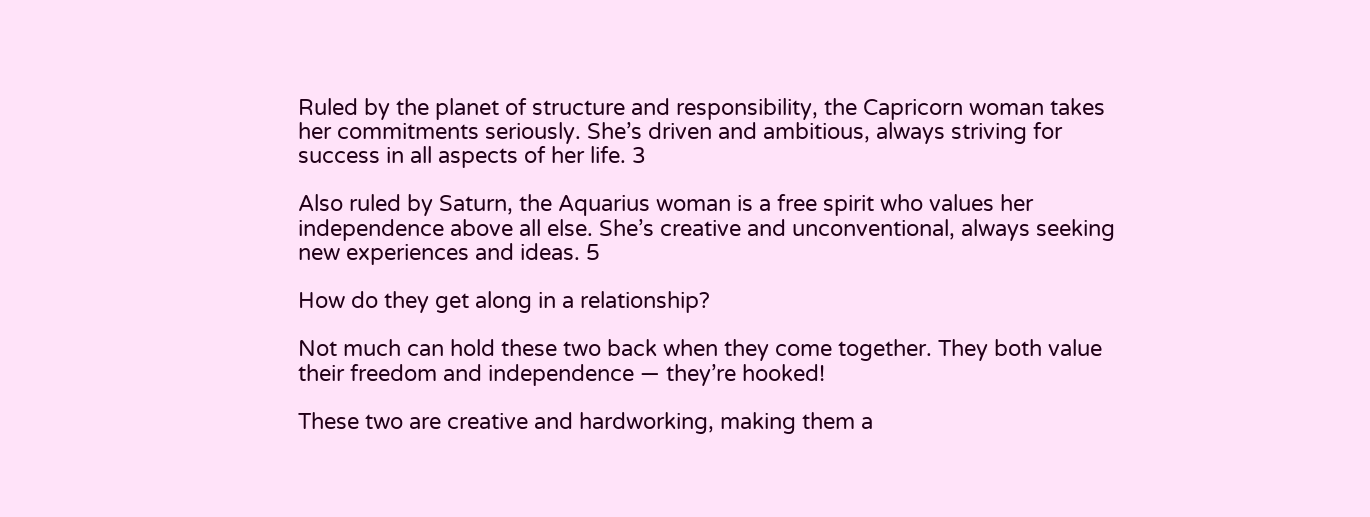Ruled by the planet of structure and responsibility, the Capricorn woman takes her commitments seriously. She’s driven and ambitious, always striving for success in all aspects of her life. 3

Also ruled by Saturn, the Aquarius woman is a free spirit who values her independence above all else. She’s creative and unconventional, always seeking new experiences and ideas. 5

How do they get along in a relationship?

Not much can hold these two back when they come together. They both value their freedom and independence — they’re hooked!

These two are creative and hardworking, making them a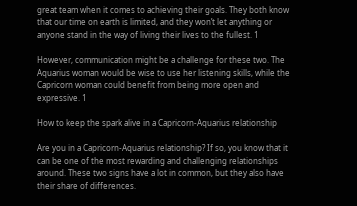great team when it comes to achieving their goals. They both know that our time on earth is limited, and they won’t let anything or anyone stand in the way of living their lives to the fullest. 1

However, communication might be a challenge for these two. The Aquarius woman would be wise to use her listening skills, while the Capricorn woman could benefit from being more open and expressive. 1

How to keep the spark alive in a Capricorn-Aquarius relationship

Are you in a Capricorn-Aquarius relationship? If so, you know that it can be one of the most rewarding and challenging relationships around. These two signs have a lot in common, but they also have their share of differences.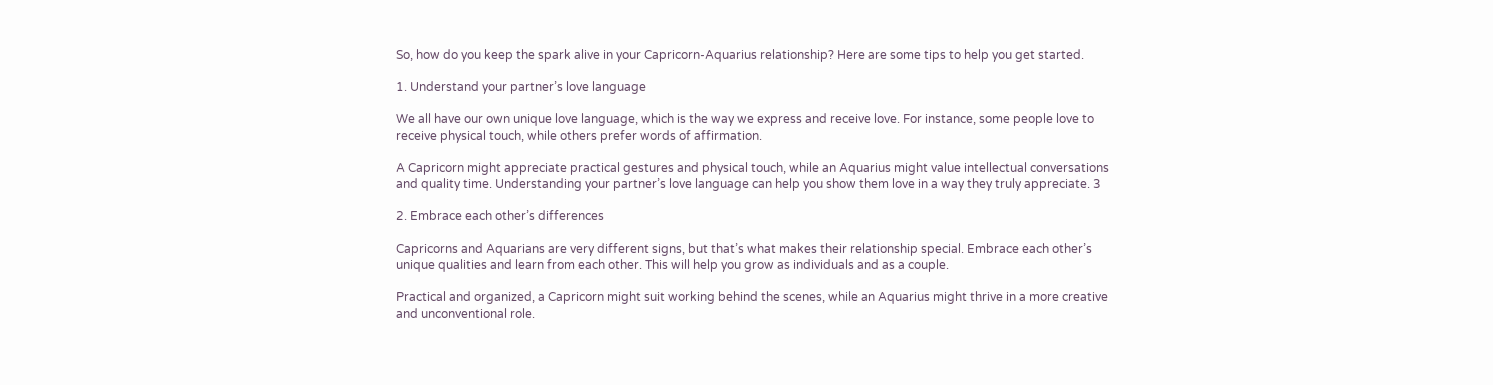So, how do you keep the spark alive in your Capricorn-Aquarius relationship? Here are some tips to help you get started.

1. Understand your partner’s love language

We all have our own unique love language, which is the way we express and receive love. For instance, some people love to receive physical touch, while others prefer words of affirmation.

A Capricorn might appreciate practical gestures and physical touch, while an Aquarius might value intellectual conversations and quality time. Understanding your partner’s love language can help you show them love in a way they truly appreciate. 3

2. Embrace each other’s differences

Capricorns and Aquarians are very different signs, but that’s what makes their relationship special. Embrace each other’s unique qualities and learn from each other. This will help you grow as individuals and as a couple.

Practical and organized, a Capricorn might suit working behind the scenes, while an Aquarius might thrive in a more creative and unconventional role.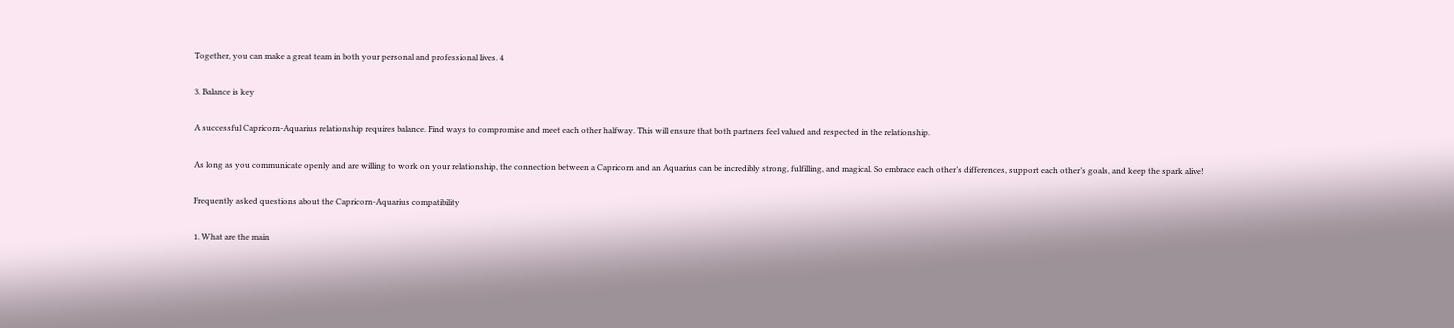Together, you can make a great team in both your personal and professional lives. 4

3. Balance is key

A successful Capricorn-Aquarius relationship requires balance. Find ways to compromise and meet each other halfway. This will ensure that both partners feel valued and respected in the relationship.

As long as you communicate openly and are willing to work on your relationship, the connection between a Capricorn and an Aquarius can be incredibly strong, fulfilling, and magical. So embrace each other’s differences, support each other’s goals, and keep the spark alive!

Frequently asked questions about the Capricorn-Aquarius compatibility

1. What are the main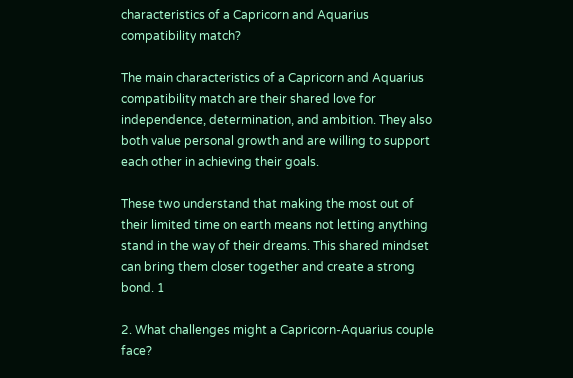characteristics of a Capricorn and Aquarius compatibility match?

The main characteristics of a Capricorn and Aquarius compatibility match are their shared love for independence, determination, and ambition. They also both value personal growth and are willing to support each other in achieving their goals.

These two understand that making the most out of their limited time on earth means not letting anything stand in the way of their dreams. This shared mindset can bring them closer together and create a strong bond. 1

2. What challenges might a Capricorn-Aquarius couple face?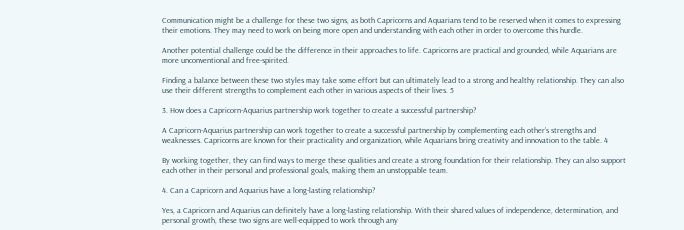Communication might be a challenge for these two signs, as both Capricorns and Aquarians tend to be reserved when it comes to expressing their emotions. They may need to work on being more open and understanding with each other in order to overcome this hurdle.

Another potential challenge could be the difference in their approaches to life. Capricorns are practical and grounded, while Aquarians are more unconventional and free-spirited.

Finding a balance between these two styles may take some effort but can ultimately lead to a strong and healthy relationship. They can also use their different strengths to complement each other in various aspects of their lives. 5

3. How does a Capricorn-Aquarius partnership work together to create a successful partnership?

A Capricorn-Aquarius partnership can work together to create a successful partnership by complementing each other’s strengths and weaknesses. Capricorns are known for their practicality and organization, while Aquarians bring creativity and innovation to the table. 4

By working together, they can find ways to merge these qualities and create a strong foundation for their relationship. They can also support each other in their personal and professional goals, making them an unstoppable team.

4. Can a Capricorn and Aquarius have a long-lasting relationship?

Yes, a Capricorn and Aquarius can definitely have a long-lasting relationship. With their shared values of independence, determination, and personal growth, these two signs are well-equipped to work through any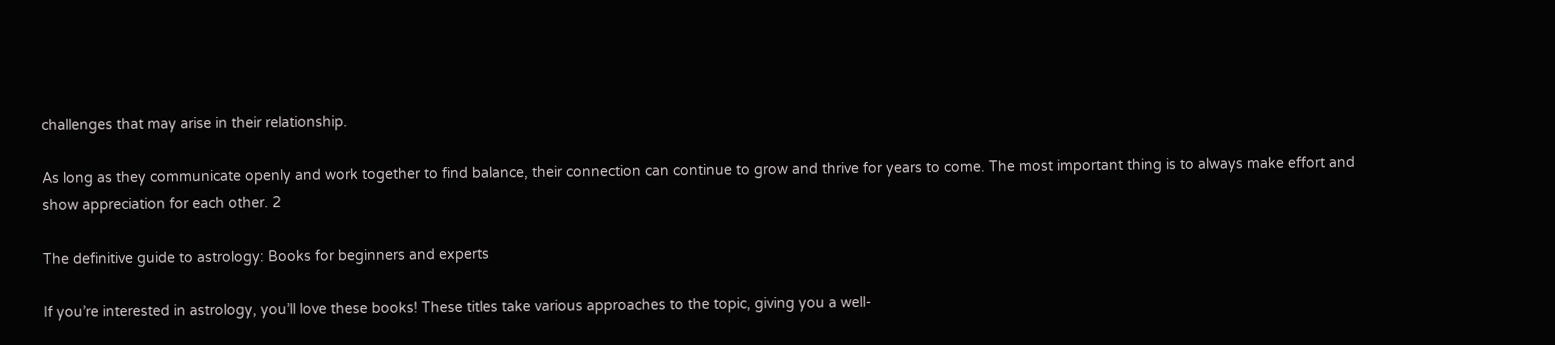challenges that may arise in their relationship.

As long as they communicate openly and work together to find balance, their connection can continue to grow and thrive for years to come. The most important thing is to always make effort and show appreciation for each other. 2

The definitive guide to astrology: Books for beginners and experts

If you’re interested in astrology, you’ll love these books! These titles take various approaches to the topic, giving you a well-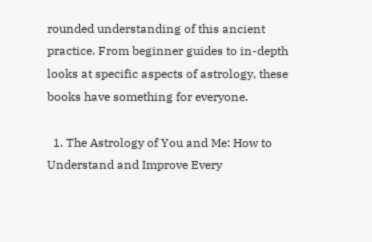rounded understanding of this ancient practice. From beginner guides to in-depth looks at specific aspects of astrology, these books have something for everyone.

  1. The Astrology of You and Me: How to Understand and Improve Every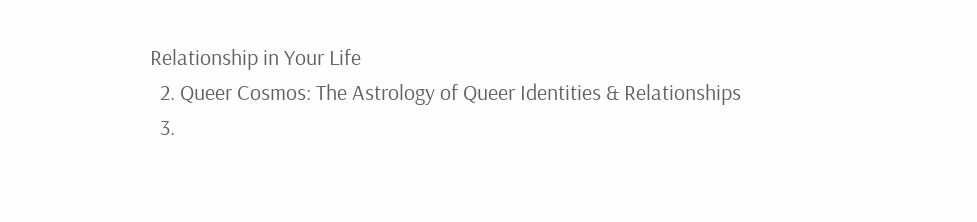Relationship in Your Life
  2. Queer Cosmos: The Astrology of Queer Identities & Relationships
  3.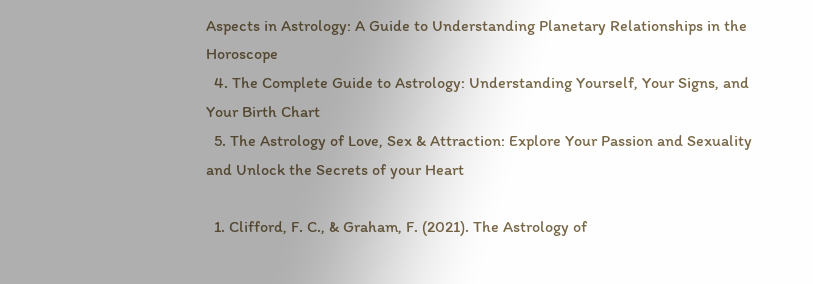Aspects in Astrology: A Guide to Understanding Planetary Relationships in the Horoscope
  4. The Complete Guide to Astrology: Understanding Yourself, Your Signs, and Your Birth Chart
  5. The Astrology of Love, Sex & Attraction: Explore Your Passion and Sexuality and Unlock the Secrets of your Heart

  1. Clifford, F. C., & Graham, F. (2021). The Astrology of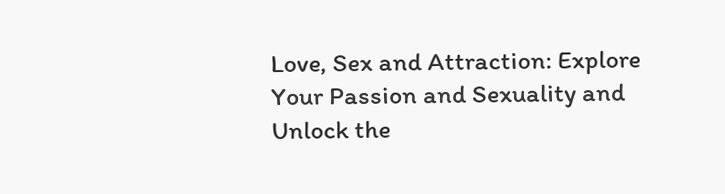Love, Sex and Attraction: Explore Your Passion and Sexuality and Unlock the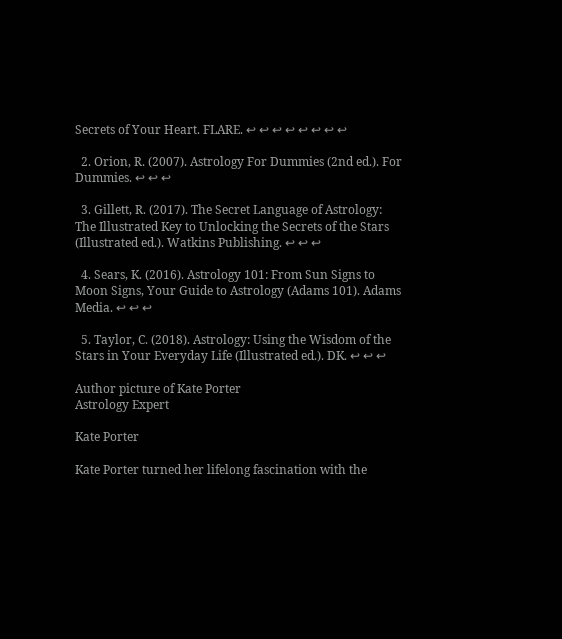Secrets of Your Heart. FLARE. ↩ ↩ ↩ ↩ ↩ ↩ ↩ ↩

  2. Orion, R. (2007). Astrology For Dummies (2nd ed.). For Dummies. ↩ ↩ ↩

  3. Gillett, R. (2017). The Secret Language of Astrology: The Illustrated Key to Unlocking the Secrets of the Stars (Illustrated ed.). Watkins Publishing. ↩ ↩ ↩

  4. Sears, K. (2016). Astrology 101: From Sun Signs to Moon Signs, Your Guide to Astrology (Adams 101). Adams Media. ↩ ↩ ↩

  5. Taylor, C. (2018). Astrology: Using the Wisdom of the Stars in Your Everyday Life (Illustrated ed.). DK. ↩ ↩ ↩

Author picture of Kate Porter
Astrology Expert

Kate Porter

Kate Porter turned her lifelong fascination with the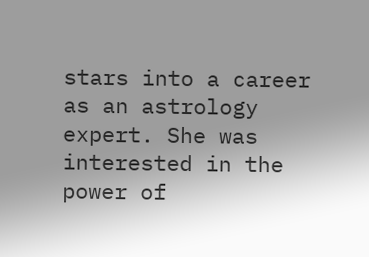stars into a career as an astrology expert. She was interested in the power of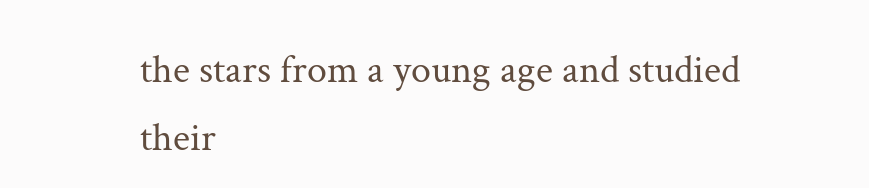the stars from a young age and studied their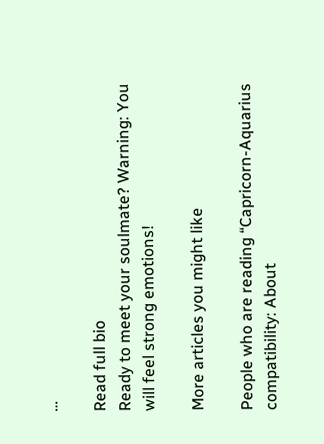…

Read full bio
Ready to meet your soulmate? Warning: You will feel strong emotions!

More articles you might like

People who are reading “Capricorn-Aquarius compatibility: About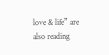love & life” are also reading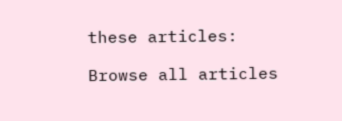these articles:

Browse all articles